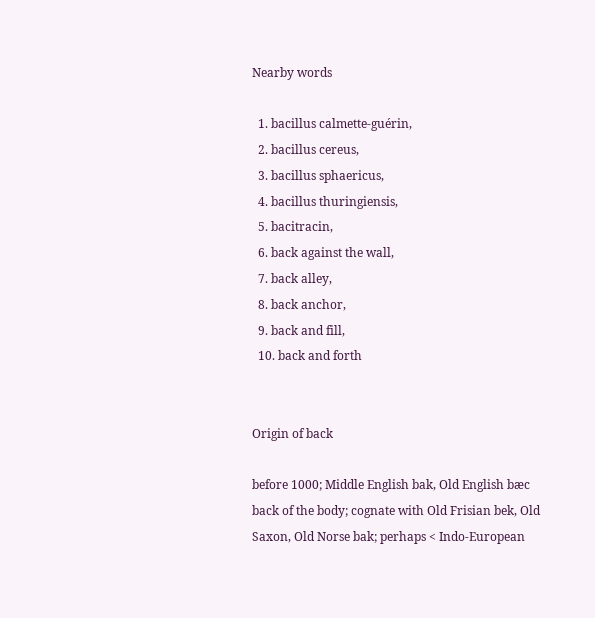Nearby words

  1. bacillus calmette-guérin,
  2. bacillus cereus,
  3. bacillus sphaericus,
  4. bacillus thuringiensis,
  5. bacitracin,
  6. back against the wall,
  7. back alley,
  8. back anchor,
  9. back and fill,
  10. back and forth


Origin of back

before 1000; Middle English bak, Old English bæc back of the body; cognate with Old Frisian bek, Old Saxon, Old Norse bak; perhaps < Indo-European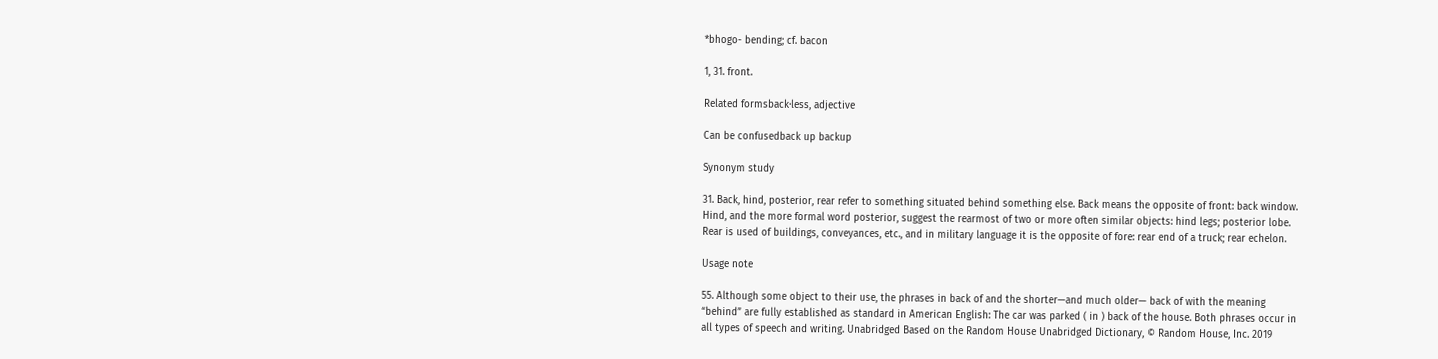*bhogo- bending; cf. bacon

1, 31. front.

Related formsback·less, adjective

Can be confusedback up backup

Synonym study

31. Back, hind, posterior, rear refer to something situated behind something else. Back means the opposite of front: back window. Hind, and the more formal word posterior, suggest the rearmost of two or more often similar objects: hind legs; posterior lobe. Rear is used of buildings, conveyances, etc., and in military language it is the opposite of fore: rear end of a truck; rear echelon.

Usage note

55. Although some object to their use, the phrases in back of and the shorter—and much older— back of with the meaning “behind” are fully established as standard in American English: The car was parked ( in ) back of the house. Both phrases occur in all types of speech and writing. Unabridged Based on the Random House Unabridged Dictionary, © Random House, Inc. 2019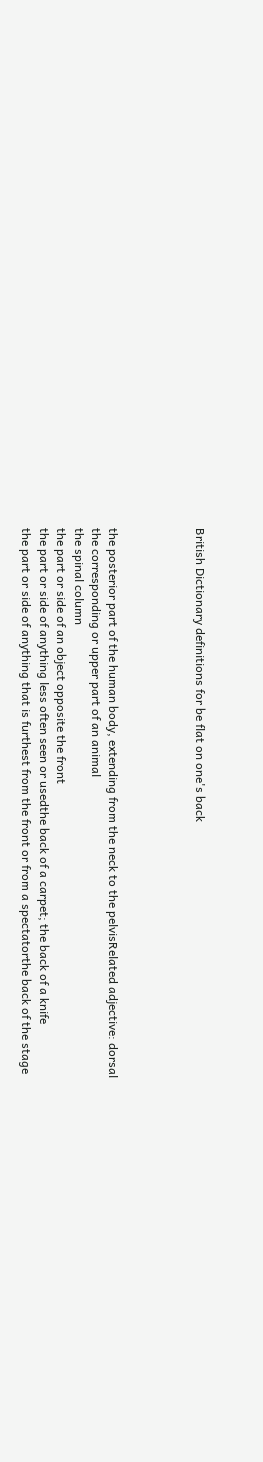British Dictionary definitions for be flat on one's back




the posterior part of the human body, extending from the neck to the pelvisRelated adjective: dorsal
the corresponding or upper part of an animal
the spinal column
the part or side of an object opposite the front
the part or side of anything less often seen or usedthe back of a carpet; the back of a knife
the part or side of anything that is furthest from the front or from a spectatorthe back of the stage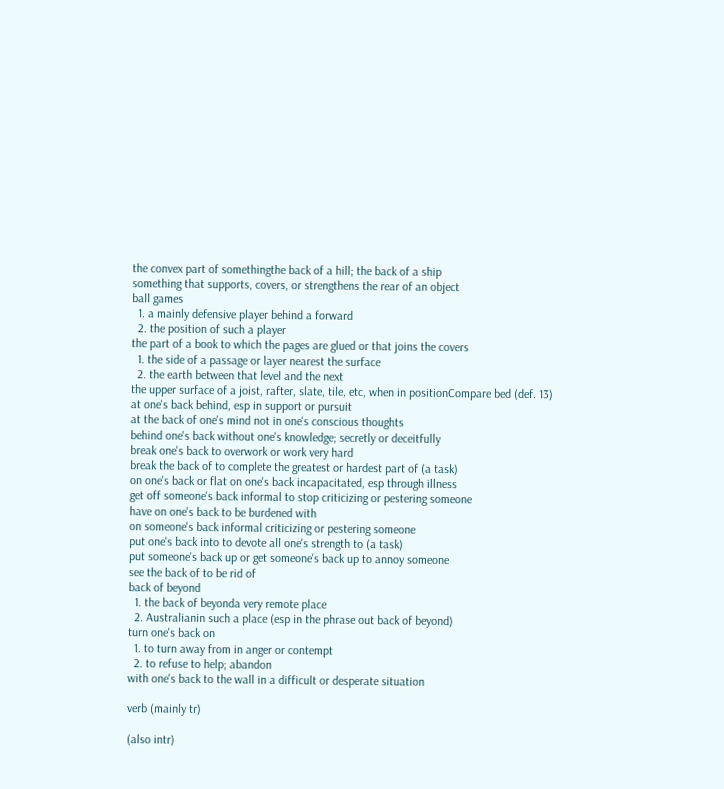the convex part of somethingthe back of a hill; the back of a ship
something that supports, covers, or strengthens the rear of an object
ball games
  1. a mainly defensive player behind a forward
  2. the position of such a player
the part of a book to which the pages are glued or that joins the covers
  1. the side of a passage or layer nearest the surface
  2. the earth between that level and the next
the upper surface of a joist, rafter, slate, tile, etc, when in positionCompare bed (def. 13)
at one's back behind, esp in support or pursuit
at the back of one's mind not in one's conscious thoughts
behind one's back without one's knowledge; secretly or deceitfully
break one's back to overwork or work very hard
break the back of to complete the greatest or hardest part of (a task)
on one's back or flat on one's back incapacitated, esp through illness
get off someone's back informal to stop criticizing or pestering someone
have on one's back to be burdened with
on someone's back informal criticizing or pestering someone
put one's back into to devote all one's strength to (a task)
put someone's back up or get someone's back up to annoy someone
see the back of to be rid of
back of beyond
  1. the back of beyonda very remote place
  2. Australianin such a place (esp in the phrase out back of beyond)
turn one's back on
  1. to turn away from in anger or contempt
  2. to refuse to help; abandon
with one's back to the wall in a difficult or desperate situation

verb (mainly tr)

(also intr)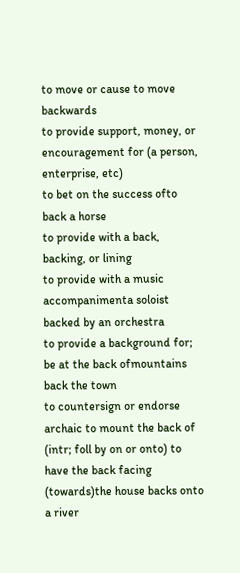to move or cause to move backwards
to provide support, money, or encouragement for (a person, enterprise, etc)
to bet on the success ofto back a horse
to provide with a back, backing, or lining
to provide with a music accompanimenta soloist backed by an orchestra
to provide a background for; be at the back ofmountains back the town
to countersign or endorse
archaic to mount the back of
(intr; foll by on or onto) to have the back facing (towards)the house backs onto a river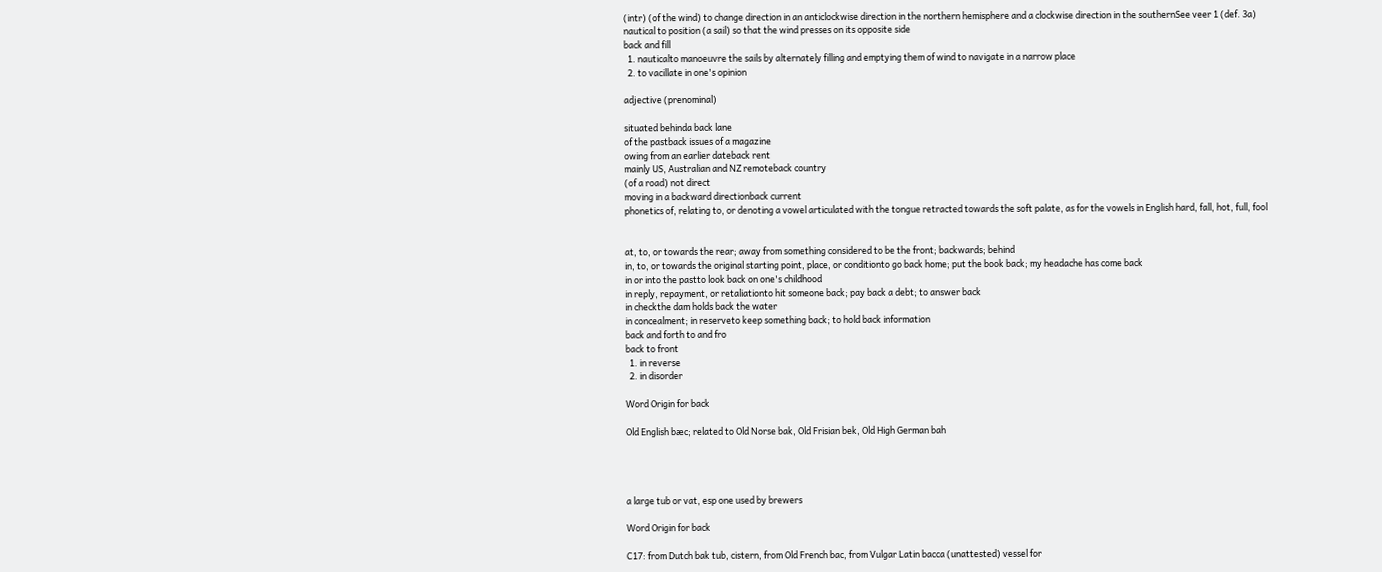(intr) (of the wind) to change direction in an anticlockwise direction in the northern hemisphere and a clockwise direction in the southernSee veer 1 (def. 3a)
nautical to position (a sail) so that the wind presses on its opposite side
back and fill
  1. nauticalto manoeuvre the sails by alternately filling and emptying them of wind to navigate in a narrow place
  2. to vacillate in one's opinion

adjective (prenominal)

situated behinda back lane
of the pastback issues of a magazine
owing from an earlier dateback rent
mainly US, Australian and NZ remoteback country
(of a road) not direct
moving in a backward directionback current
phonetics of, relating to, or denoting a vowel articulated with the tongue retracted towards the soft palate, as for the vowels in English hard, fall, hot, full, fool


at, to, or towards the rear; away from something considered to be the front; backwards; behind
in, to, or towards the original starting point, place, or conditionto go back home; put the book back; my headache has come back
in or into the pastto look back on one's childhood
in reply, repayment, or retaliationto hit someone back; pay back a debt; to answer back
in checkthe dam holds back the water
in concealment; in reserveto keep something back; to hold back information
back and forth to and fro
back to front
  1. in reverse
  2. in disorder

Word Origin for back

Old English bæc; related to Old Norse bak, Old Frisian bek, Old High German bah




a large tub or vat, esp one used by brewers

Word Origin for back

C17: from Dutch bak tub, cistern, from Old French bac, from Vulgar Latin bacca (unattested) vessel for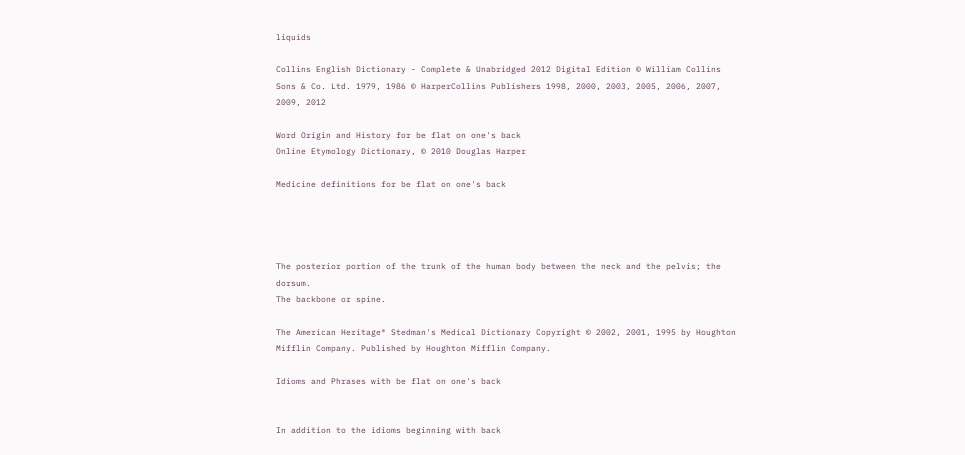liquids

Collins English Dictionary - Complete & Unabridged 2012 Digital Edition © William Collins Sons & Co. Ltd. 1979, 1986 © HarperCollins Publishers 1998, 2000, 2003, 2005, 2006, 2007, 2009, 2012

Word Origin and History for be flat on one's back
Online Etymology Dictionary, © 2010 Douglas Harper

Medicine definitions for be flat on one's back




The posterior portion of the trunk of the human body between the neck and the pelvis; the dorsum.
The backbone or spine.

The American Heritage® Stedman's Medical Dictionary Copyright © 2002, 2001, 1995 by Houghton Mifflin Company. Published by Houghton Mifflin Company.

Idioms and Phrases with be flat on one's back


In addition to the idioms beginning with back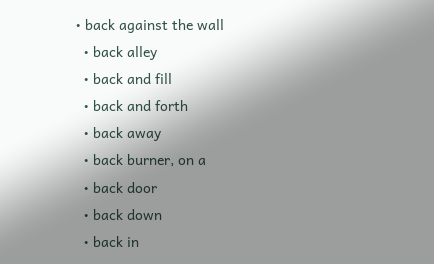• back against the wall
  • back alley
  • back and fill
  • back and forth
  • back away
  • back burner, on a
  • back door
  • back down
  • back in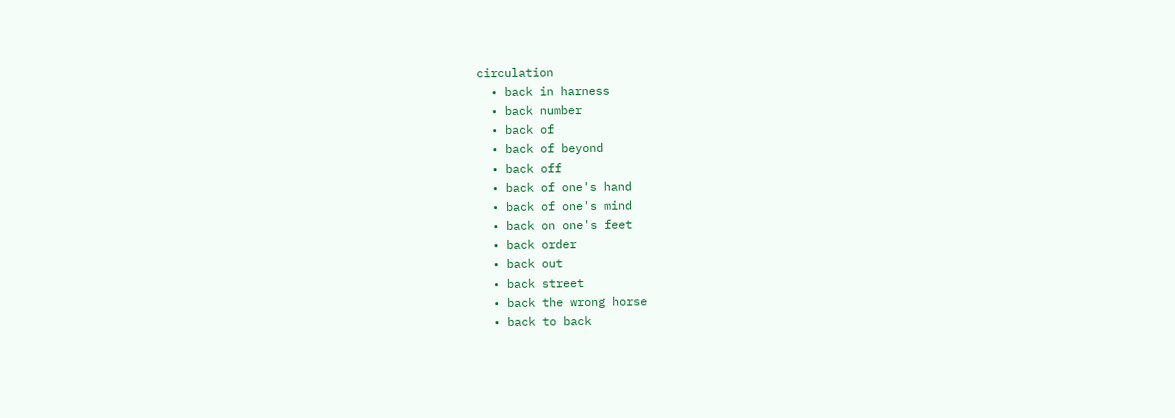circulation
  • back in harness
  • back number
  • back of
  • back of beyond
  • back off
  • back of one's hand
  • back of one's mind
  • back on one's feet
  • back order
  • back out
  • back street
  • back the wrong horse
  • back to back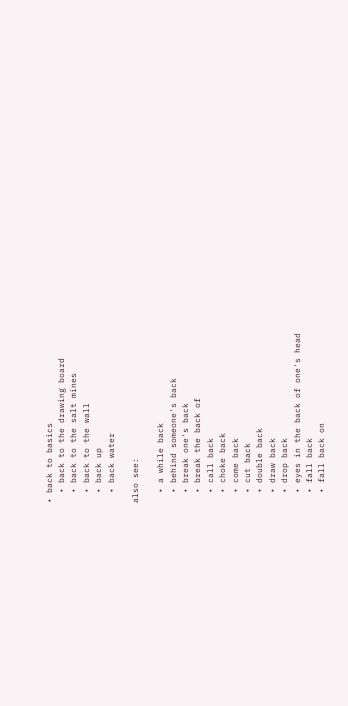• back to basics
  • back to the drawing board
  • back to the salt mines
  • back to the wall
  • back up
  • back water

also see:

  • a while back
  • behind someone's back
  • break one's back
  • break the back of
  • call back
  • choke back
  • come back
  • cut back
  • double back
  • draw back
  • drop back
  • eyes in the back of one's head
  • fall back
  • fall back on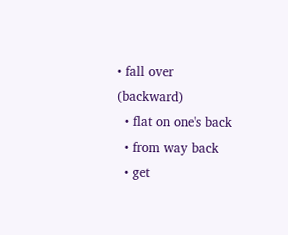• fall over (backward)
  • flat on one's back
  • from way back
  • get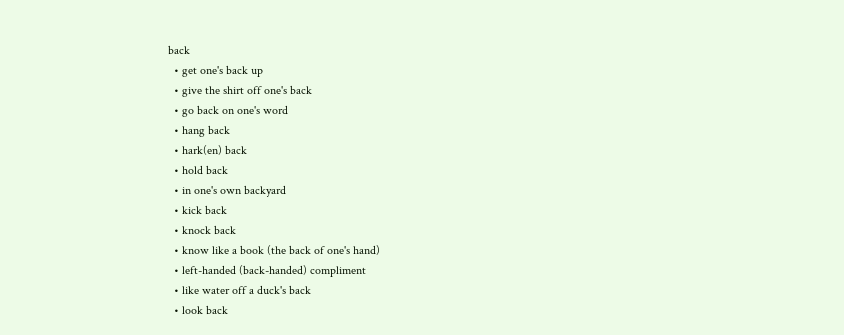back
  • get one's back up
  • give the shirt off one's back
  • go back on one's word
  • hang back
  • hark(en) back
  • hold back
  • in one's own backyard
  • kick back
  • knock back
  • know like a book (the back of one's hand)
  • left-handed (back-handed) compliment
  • like water off a duck's back
  • look back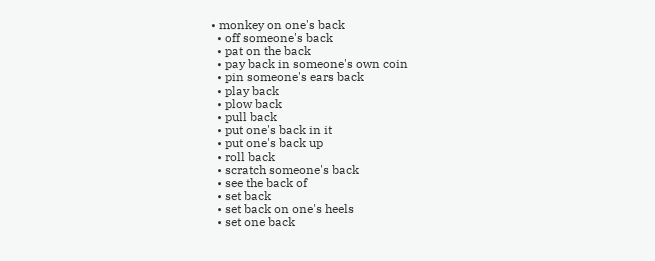• monkey on one's back
  • off someone's back
  • pat on the back
  • pay back in someone's own coin
  • pin someone's ears back
  • play back
  • plow back
  • pull back
  • put one's back in it
  • put one's back up
  • roll back
  • scratch someone's back
  • see the back of
  • set back
  • set back on one's heels
  • set one back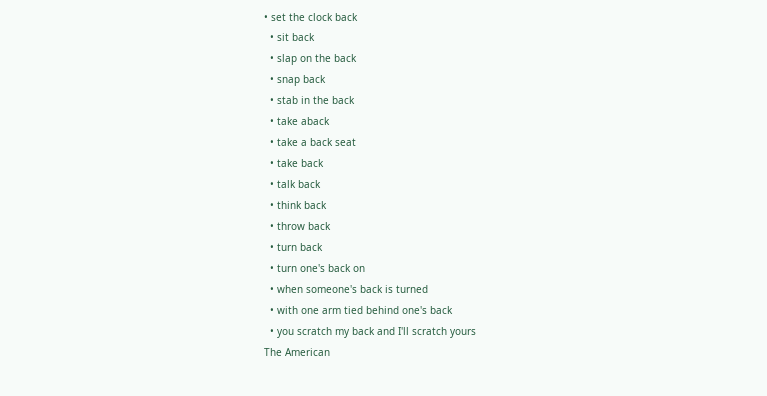• set the clock back
  • sit back
  • slap on the back
  • snap back
  • stab in the back
  • take aback
  • take a back seat
  • take back
  • talk back
  • think back
  • throw back
  • turn back
  • turn one's back on
  • when someone's back is turned
  • with one arm tied behind one's back
  • you scratch my back and I'll scratch yours
The American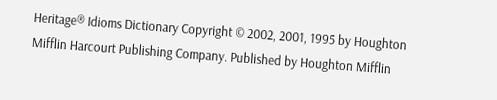Heritage® Idioms Dictionary Copyright © 2002, 2001, 1995 by Houghton Mifflin Harcourt Publishing Company. Published by Houghton Mifflin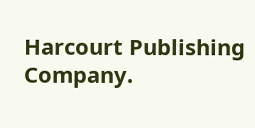Harcourt Publishing Company.